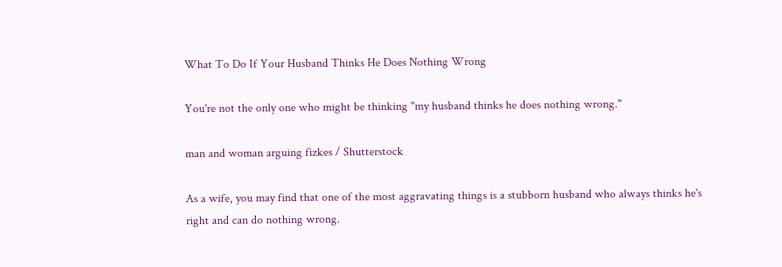What To Do If Your Husband Thinks He Does Nothing Wrong

You're not the only one who might be thinking "my husband thinks he does nothing wrong."

man and woman arguing fizkes / Shutterstock

As a wife, you may find that one of the most aggravating things is a stubborn husband who always thinks he's right and can do nothing wrong.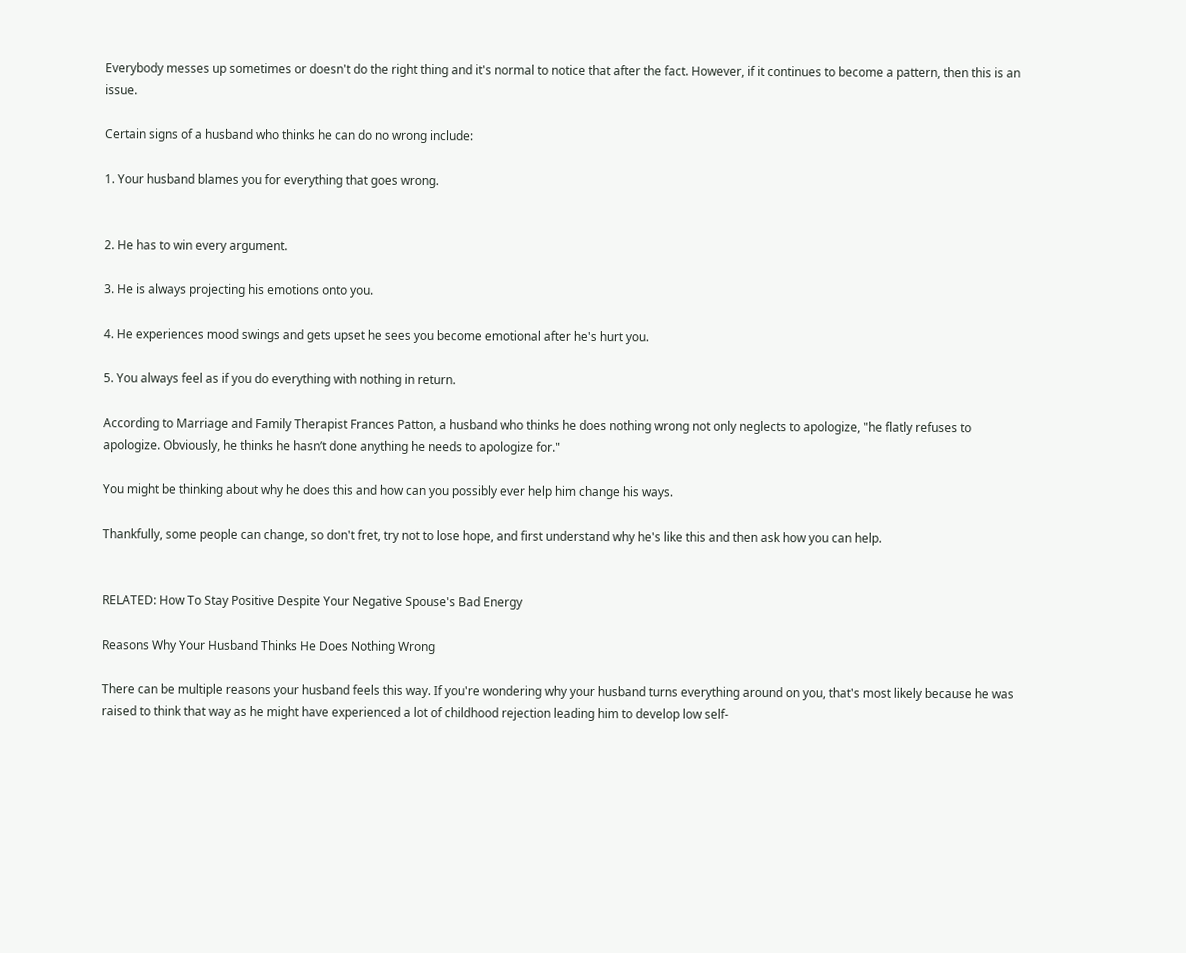Everybody messes up sometimes or doesn't do the right thing and it's normal to notice that after the fact. However, if it continues to become a pattern, then this is an issue.

Certain signs of a husband who thinks he can do no wrong include:

1. Your husband blames you for everything that goes wrong.


2. He has to win every argument.

3. He is always projecting his emotions onto you.

4. He experiences mood swings and gets upset he sees you become emotional after he's hurt you.

5. You always feel as if you do everything with nothing in return.

According to Marriage and Family Therapist Frances Patton, a husband who thinks he does nothing wrong not only neglects to apologize, "he flatly refuses to apologize. Obviously, he thinks he hasn’t done anything he needs to apologize for."

You might be thinking about why he does this and how can you possibly ever help him change his ways.

Thankfully, some people can change, so don't fret, try not to lose hope, and first understand why he's like this and then ask how you can help.


RELATED: How To Stay Positive Despite Your Negative Spouse's Bad Energy

Reasons Why Your Husband Thinks He Does Nothing Wrong

There can be multiple reasons your husband feels this way. If you're wondering why your husband turns everything around on you, that's most likely because he was raised to think that way as he might have experienced a lot of childhood rejection leading him to develop low self-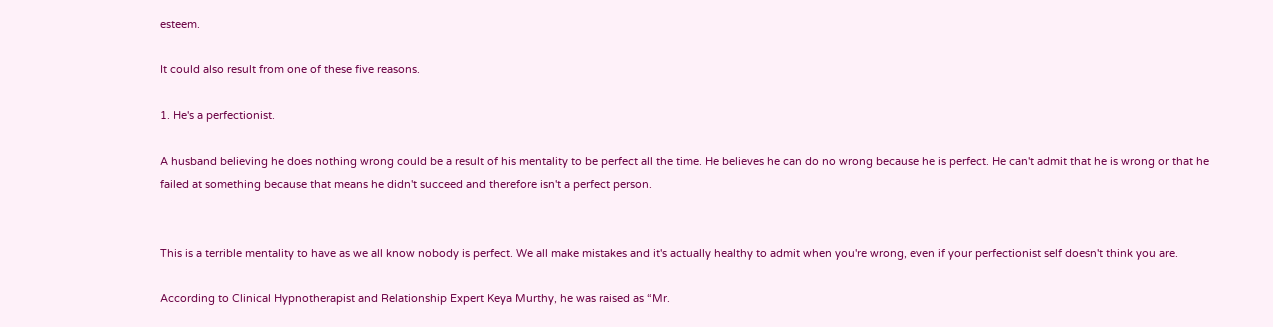esteem.

It could also result from one of these five reasons.

1. He's a perfectionist.

A husband believing he does nothing wrong could be a result of his mentality to be perfect all the time. He believes he can do no wrong because he is perfect. He can't admit that he is wrong or that he failed at something because that means he didn't succeed and therefore isn't a perfect person.


This is a terrible mentality to have as we all know nobody is perfect. We all make mistakes and it's actually healthy to admit when you're wrong, even if your perfectionist self doesn't think you are.

According to Clinical Hypnotherapist and Relationship Expert Keya Murthy, he was raised as “Mr.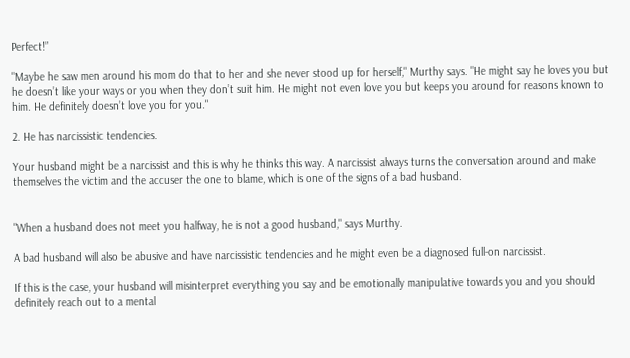Perfect!”

"Maybe he saw men around his mom do that to her and she never stood up for herself," Murthy says. "He might say he loves you but he doesn’t like your ways or you when they don’t suit him. He might not even love you but keeps you around for reasons known to him. He definitely doesn’t love you for you."

2. He has narcissistic tendencies.

Your husband might be a narcissist and this is why he thinks this way. A narcissist always turns the conversation around and make themselves the victim and the accuser the one to blame, which is one of the signs of a bad husband.


"When a husband does not meet you halfway, he is not a good husband," says Murthy.

A bad husband will also be abusive and have narcissistic tendencies and he might even be a diagnosed full-on narcissist.

If this is the case, your husband will misinterpret everything you say and be emotionally manipulative towards you and you should definitely reach out to a mental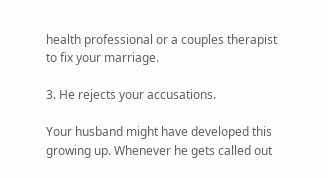health professional or a couples therapist to fix your marriage.

3. He rejects your accusations.

Your husband might have developed this growing up. Whenever he gets called out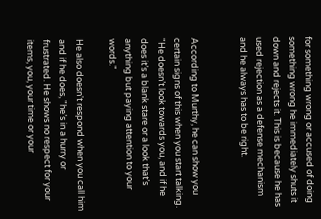for something wrong or accused of doing something wrong he immediately shuts it down and rejects it. This is because he has used rejection as a defense mechanism and he always has to be right.


According to Murthy, he can show you certain signs of this when you start talking. "He doesn’t look towards you, and if he does it’s a blank stare or a look that’s anything but paying attention to your words."

He also doesn't respond when you call him and if he does, "he’s in a hurry or frustrated. He shows no respect for your items, you, your time or your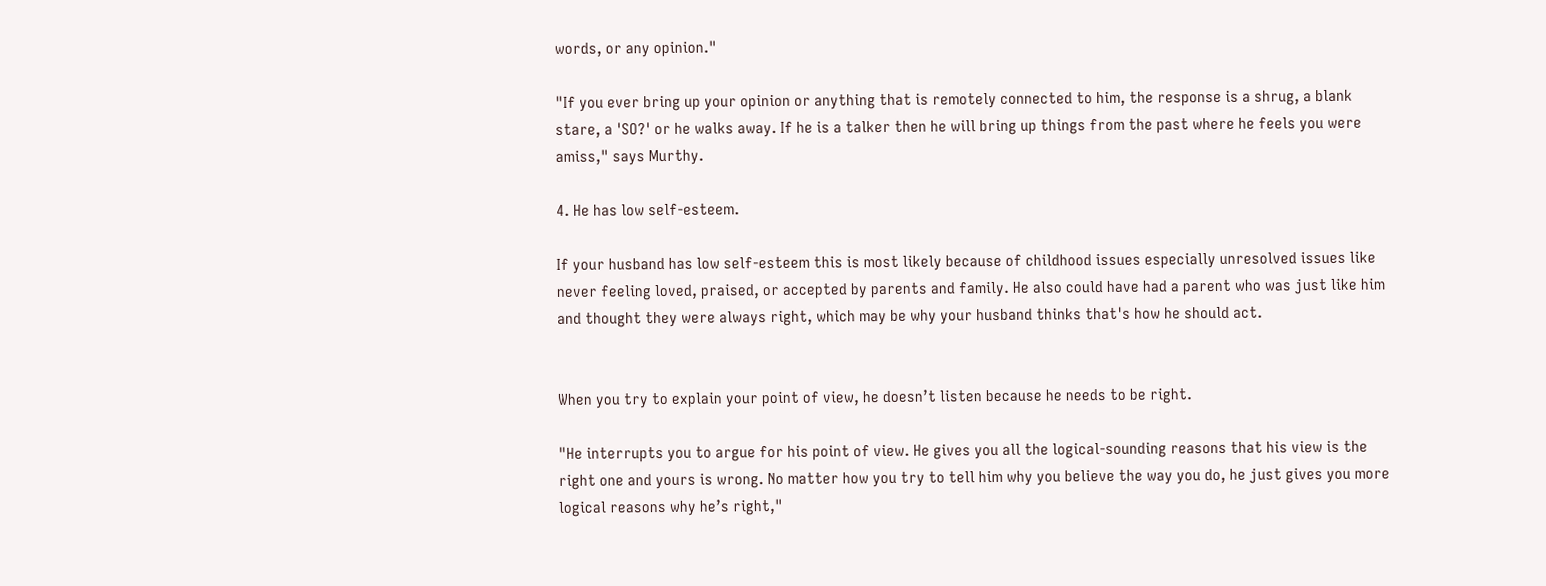words, or any opinion."

"If you ever bring up your opinion or anything that is remotely connected to him, the response is a shrug, a blank stare, a 'SO?' or he walks away. If he is a talker then he will bring up things from the past where he feels you were amiss," says Murthy.

4. He has low self-esteem.

If your husband has low self-esteem this is most likely because of childhood issues especially unresolved issues like never feeling loved, praised, or accepted by parents and family. He also could have had a parent who was just like him and thought they were always right, which may be why your husband thinks that's how he should act.


When you try to explain your point of view, he doesn’t listen because he needs to be right.

"He interrupts you to argue for his point of view. He gives you all the logical-sounding reasons that his view is the right one and yours is wrong. No matter how you try to tell him why you believe the way you do, he just gives you more logical reasons why he’s right,"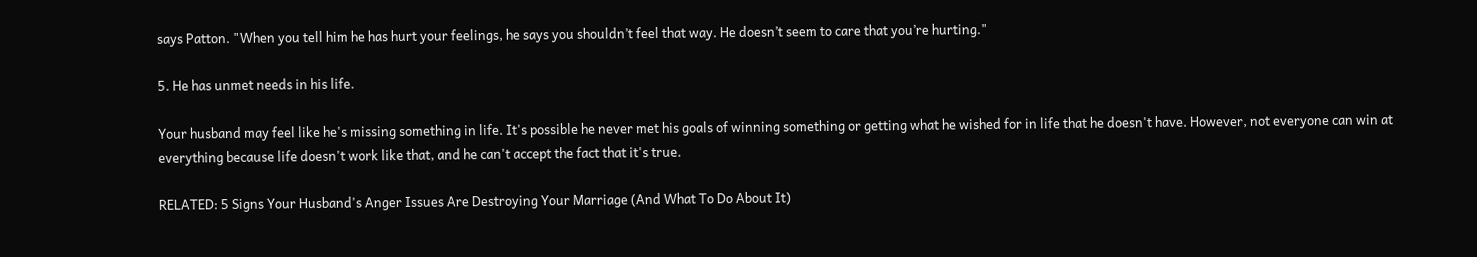says Patton. "When you tell him he has hurt your feelings, he says you shouldn’t feel that way. He doesn’t seem to care that you’re hurting."

5. He has unmet needs in his life.

Your husband may feel like he's missing something in life. It's possible he never met his goals of winning something or getting what he wished for in life that he doesn't have. However, not everyone can win at everything because life doesn't work like that, and he can't accept the fact that it's true.

RELATED: 5 Signs Your Husband's Anger Issues Are Destroying Your Marriage (And What To Do About It)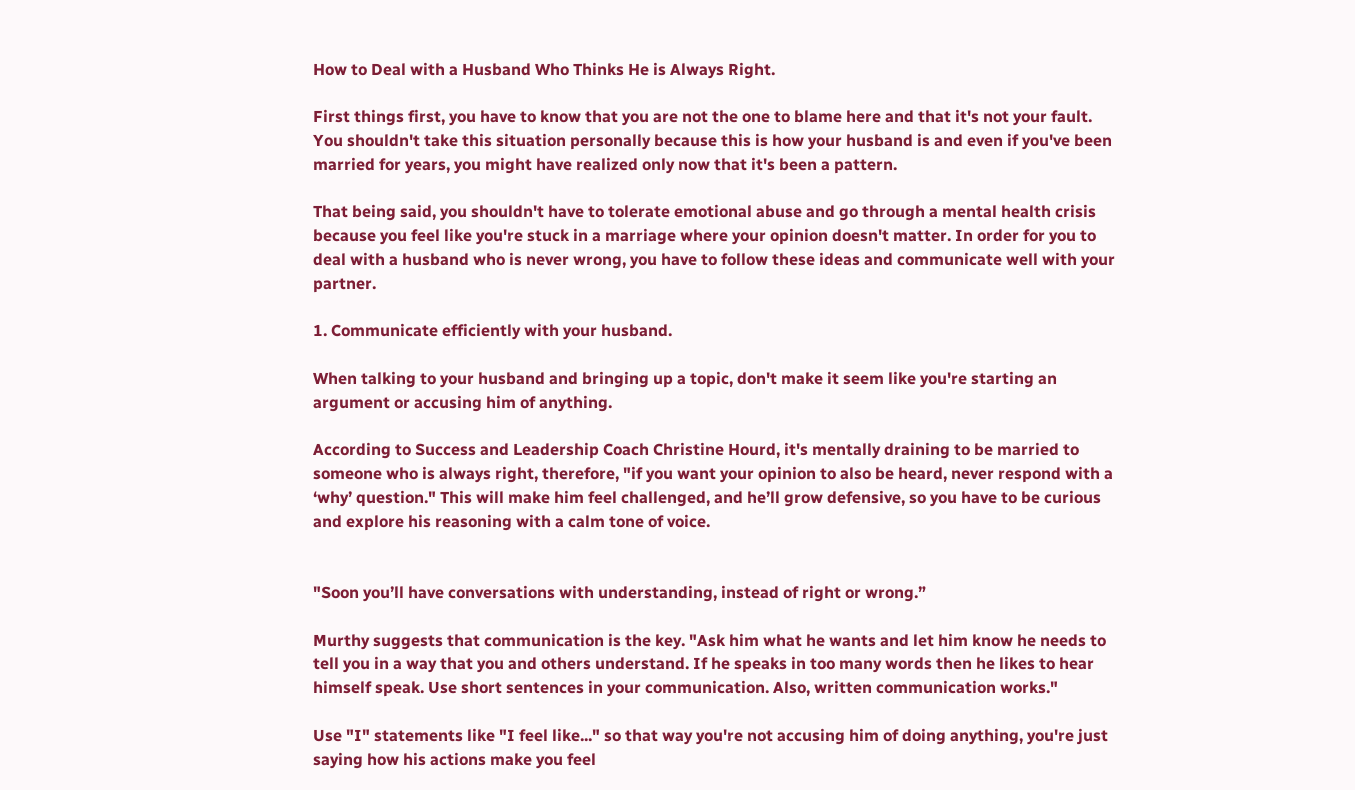How to Deal with a Husband Who Thinks He is Always Right.

First things first, you have to know that you are not the one to blame here and that it's not your fault. You shouldn't take this situation personally because this is how your husband is and even if you've been married for years, you might have realized only now that it's been a pattern.

That being said, you shouldn't have to tolerate emotional abuse and go through a mental health crisis because you feel like you're stuck in a marriage where your opinion doesn't matter. In order for you to deal with a husband who is never wrong, you have to follow these ideas and communicate well with your partner.

1. Communicate efficiently with your husband.

When talking to your husband and bringing up a topic, don't make it seem like you're starting an argument or accusing him of anything.

According to Success and Leadership Coach Christine Hourd, it's mentally draining to be married to someone who is always right, therefore, "if you want your opinion to also be heard, never respond with a ‘why’ question." This will make him feel challenged, and he’ll grow defensive, so you have to be curious and explore his reasoning with a calm tone of voice.


"Soon you’ll have conversations with understanding, instead of right or wrong.”

Murthy suggests that communication is the key. "Ask him what he wants and let him know he needs to tell you in a way that you and others understand. If he speaks in too many words then he likes to hear himself speak. Use short sentences in your communication. Also, written communication works."

Use "I" statements like "I feel like..." so that way you're not accusing him of doing anything, you're just saying how his actions make you feel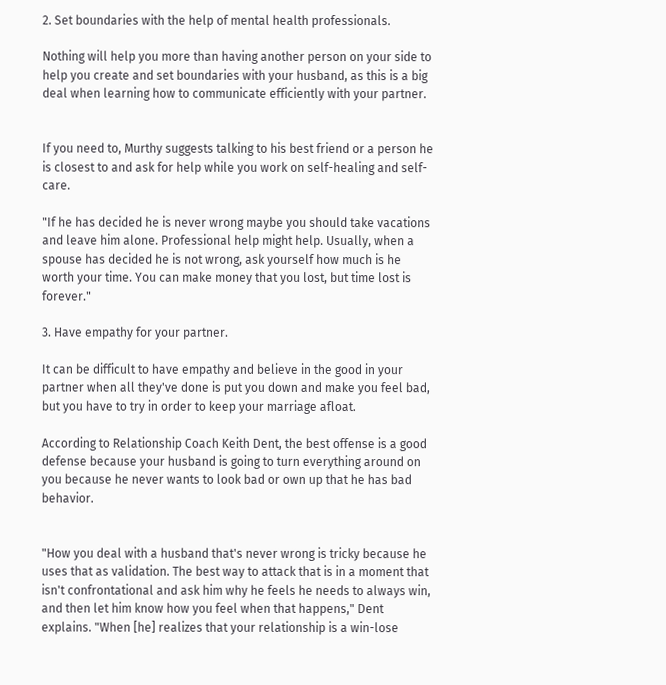2. Set boundaries with the help of mental health professionals.

Nothing will help you more than having another person on your side to help you create and set boundaries with your husband, as this is a big deal when learning how to communicate efficiently with your partner.


If you need to, Murthy suggests talking to his best friend or a person he is closest to and ask for help while you work on self-healing and self-care.

"If he has decided he is never wrong maybe you should take vacations and leave him alone. Professional help might help. Usually, when a spouse has decided he is not wrong, ask yourself how much is he worth your time. You can make money that you lost, but time lost is forever."

3. Have empathy for your partner.

It can be difficult to have empathy and believe in the good in your partner when all they've done is put you down and make you feel bad, but you have to try in order to keep your marriage afloat.

According to Relationship Coach Keith Dent, the best offense is a good defense because your husband is going to turn everything around on you because he never wants to look bad or own up that he has bad behavior.


"How you deal with a husband that's never wrong is tricky because he uses that as validation. The best way to attack that is in a moment that isn't confrontational and ask him why he feels he needs to always win, and then let him know how you feel when that happens," Dent explains. "When [he] realizes that your relationship is a win-lose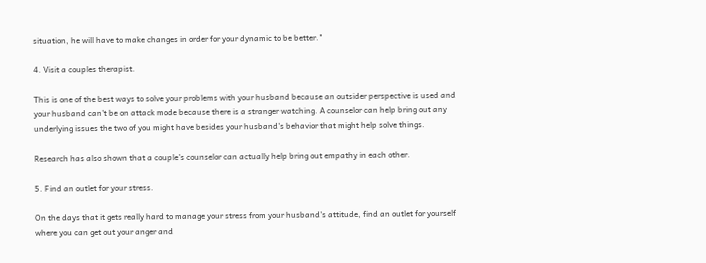situation, he will have to make changes in order for your dynamic to be better."

4. Visit a couples therapist.

This is one of the best ways to solve your problems with your husband because an outsider perspective is used and your husband can't be on attack mode because there is a stranger watching. A counselor can help bring out any underlying issues the two of you might have besides your husband's behavior that might help solve things.

Research has also shown that a couple's counselor can actually help bring out empathy in each other.

5. Find an outlet for your stress.

On the days that it gets really hard to manage your stress from your husband's attitude, find an outlet for yourself where you can get out your anger and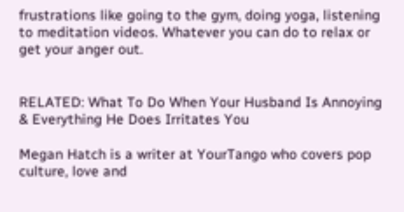frustrations like going to the gym, doing yoga, listening to meditation videos. Whatever you can do to relax or get your anger out.


RELATED: What To Do When Your Husband Is Annoying & Everything He Does Irritates You

Megan Hatch is a writer at YourTango who covers pop culture, love and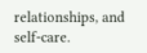relationships, and self-care.